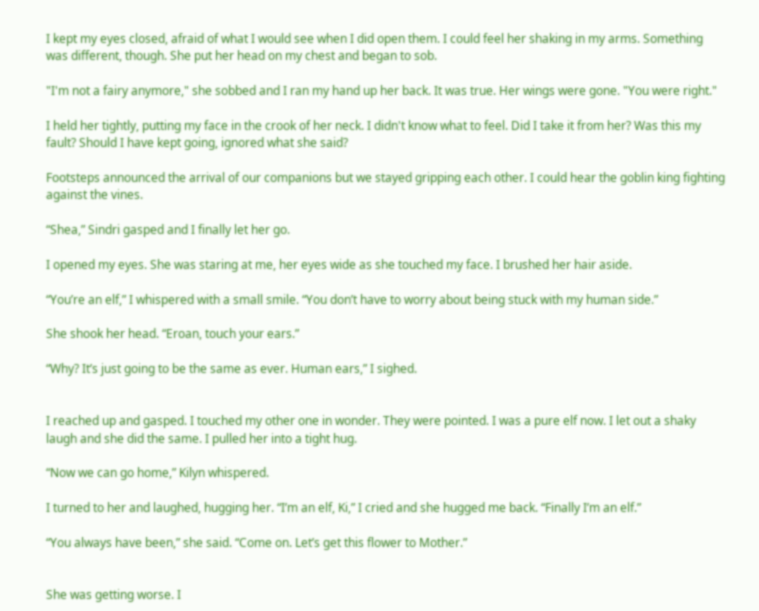I kept my eyes closed, afraid of what I would see when I did open them. I could feel her shaking in my arms. Something was different, though. She put her head on my chest and began to sob.

"I'm not a fairy anymore," she sobbed and I ran my hand up her back. It was true. Her wings were gone. "You were right."

I held her tightly, putting my face in the crook of her neck. I didn't know what to feel. Did I take it from her? Was this my fault? Should I have kept going, ignored what she said?

Footsteps announced the arrival of our companions but we stayed gripping each other. I could hear the goblin king fighting against the vines.

“Shea,” Sindri gasped and I finally let her go.

I opened my eyes. She was staring at me, her eyes wide as she touched my face. I brushed her hair aside.

“You’re an elf,” I whispered with a small smile. “You don’t have to worry about being stuck with my human side.”

She shook her head. “Eroan, touch your ears.”

“Why? It’s just going to be the same as ever. Human ears,” I sighed.


I reached up and gasped. I touched my other one in wonder. They were pointed. I was a pure elf now. I let out a shaky laugh and she did the same. I pulled her into a tight hug.

“Now we can go home,” Kilyn whispered.

I turned to her and laughed, hugging her. “I’m an elf, Ki,” I cried and she hugged me back. “Finally I’m an elf.”

“You always have been,” she said. “Come on. Let’s get this flower to Mother.”


She was getting worse. I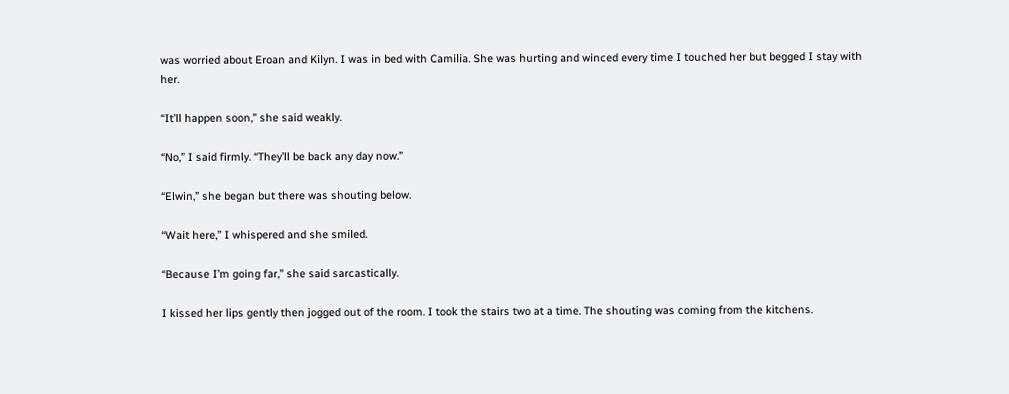was worried about Eroan and Kilyn. I was in bed with Camilia. She was hurting and winced every time I touched her but begged I stay with her.

“It’ll happen soon,” she said weakly.

“No,” I said firmly. “They’ll be back any day now.”

“Elwin,” she began but there was shouting below.

“Wait here,” I whispered and she smiled.

“Because I’m going far,” she said sarcastically.

I kissed her lips gently then jogged out of the room. I took the stairs two at a time. The shouting was coming from the kitchens.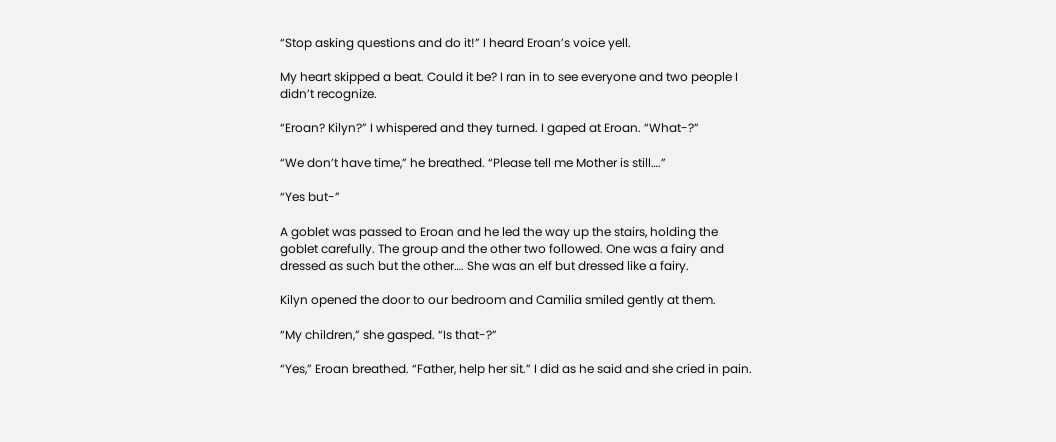“Stop asking questions and do it!” I heard Eroan’s voice yell.

My heart skipped a beat. Could it be? I ran in to see everyone and two people I didn’t recognize.

“Eroan? Kilyn?” I whispered and they turned. I gaped at Eroan. “What-?”

“We don’t have time,” he breathed. “Please tell me Mother is still….”

“Yes but-”

A goblet was passed to Eroan and he led the way up the stairs, holding the goblet carefully. The group and the other two followed. One was a fairy and dressed as such but the other…. She was an elf but dressed like a fairy.

Kilyn opened the door to our bedroom and Camilia smiled gently at them.

“My children,” she gasped. “Is that-?”

“Yes,” Eroan breathed. “Father, help her sit.” I did as he said and she cried in pain.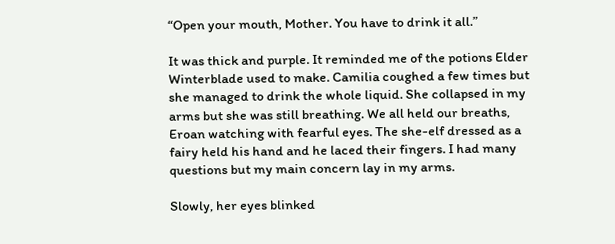“Open your mouth, Mother. You have to drink it all.”

It was thick and purple. It reminded me of the potions Elder Winterblade used to make. Camilia coughed a few times but she managed to drink the whole liquid. She collapsed in my arms but she was still breathing. We all held our breaths, Eroan watching with fearful eyes. The she-elf dressed as a fairy held his hand and he laced their fingers. I had many questions but my main concern lay in my arms.

Slowly, her eyes blinked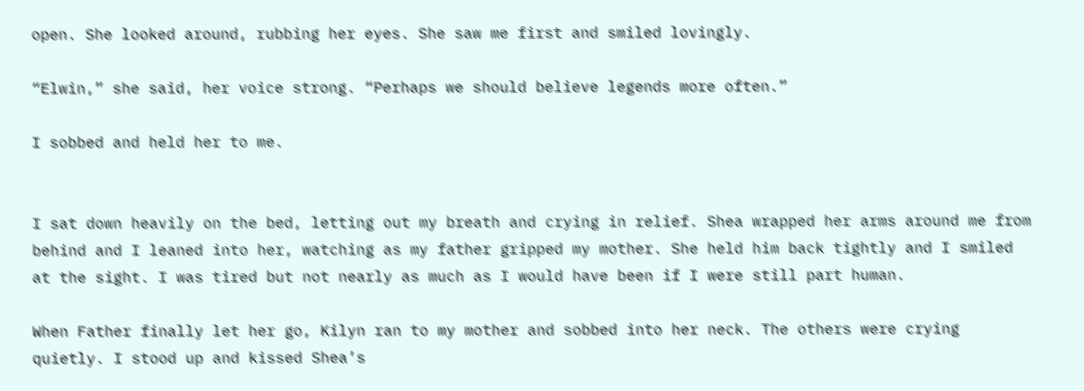open. She looked around, rubbing her eyes. She saw me first and smiled lovingly.

“Elwin,” she said, her voice strong. “Perhaps we should believe legends more often.”

I sobbed and held her to me.


I sat down heavily on the bed, letting out my breath and crying in relief. Shea wrapped her arms around me from behind and I leaned into her, watching as my father gripped my mother. She held him back tightly and I smiled at the sight. I was tired but not nearly as much as I would have been if I were still part human.

When Father finally let her go, Kilyn ran to my mother and sobbed into her neck. The others were crying quietly. I stood up and kissed Shea’s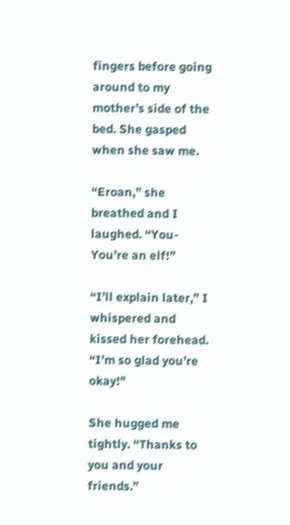fingers before going around to my mother’s side of the bed. She gasped when she saw me.

“Eroan,” she breathed and I laughed. “You- You’re an elf!”

“I’ll explain later,” I whispered and kissed her forehead. “I’m so glad you’re okay!"

She hugged me tightly. “Thanks to you and your friends.”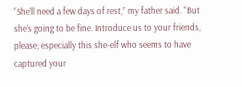“She’ll need a few days of rest,” my father said. “But she’s going to be fine. Introduce us to your friends, please; especially this she-elf who seems to have captured your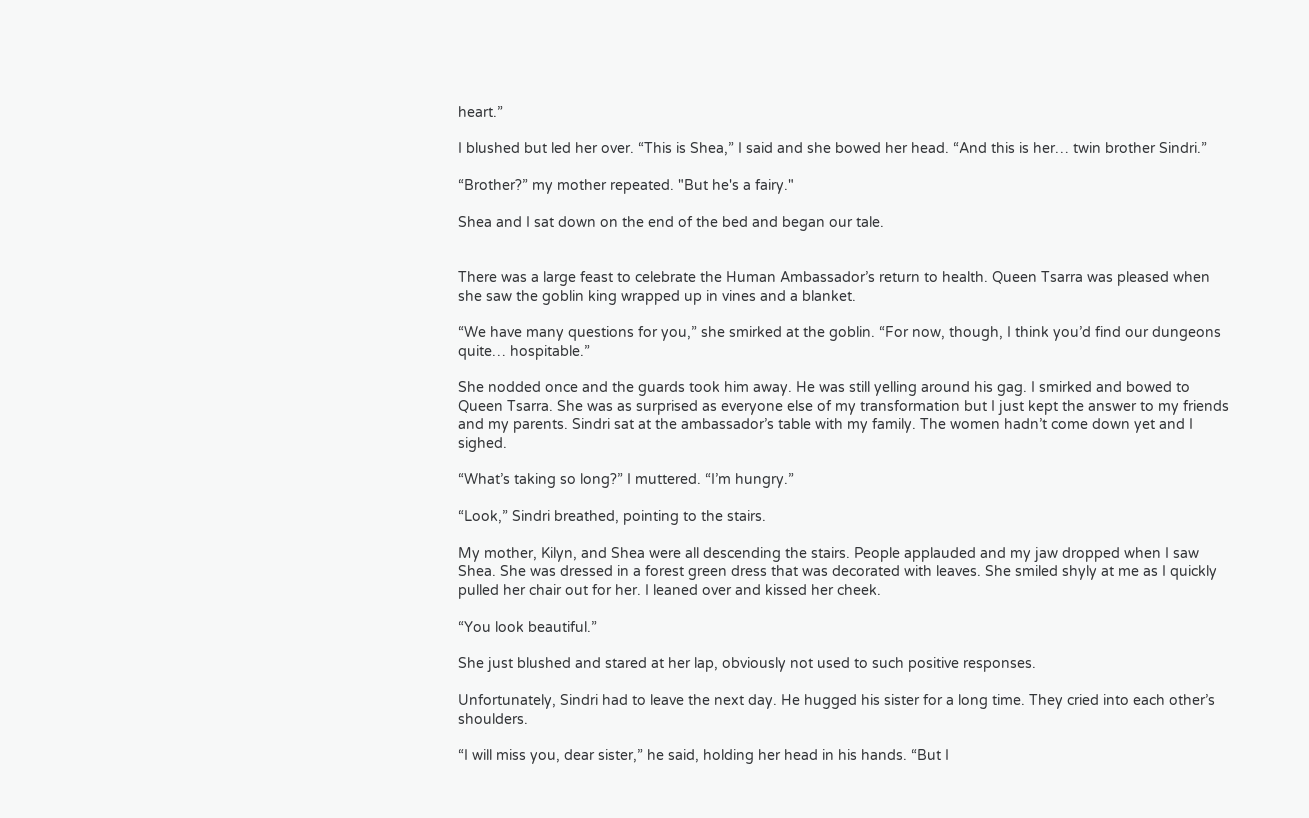heart.”

I blushed but led her over. “This is Shea,” I said and she bowed her head. “And this is her… twin brother Sindri.”

“Brother?” my mother repeated. "But he's a fairy."

Shea and I sat down on the end of the bed and began our tale.


There was a large feast to celebrate the Human Ambassador’s return to health. Queen Tsarra was pleased when she saw the goblin king wrapped up in vines and a blanket.

“We have many questions for you,” she smirked at the goblin. “For now, though, I think you’d find our dungeons quite… hospitable.”

She nodded once and the guards took him away. He was still yelling around his gag. I smirked and bowed to Queen Tsarra. She was as surprised as everyone else of my transformation but I just kept the answer to my friends and my parents. Sindri sat at the ambassador’s table with my family. The women hadn’t come down yet and I sighed.

“What’s taking so long?” I muttered. “I’m hungry.”

“Look,” Sindri breathed, pointing to the stairs.

My mother, Kilyn, and Shea were all descending the stairs. People applauded and my jaw dropped when I saw Shea. She was dressed in a forest green dress that was decorated with leaves. She smiled shyly at me as I quickly pulled her chair out for her. I leaned over and kissed her cheek.

“You look beautiful.”

She just blushed and stared at her lap, obviously not used to such positive responses.

Unfortunately, Sindri had to leave the next day. He hugged his sister for a long time. They cried into each other’s shoulders.

“I will miss you, dear sister,” he said, holding her head in his hands. “But I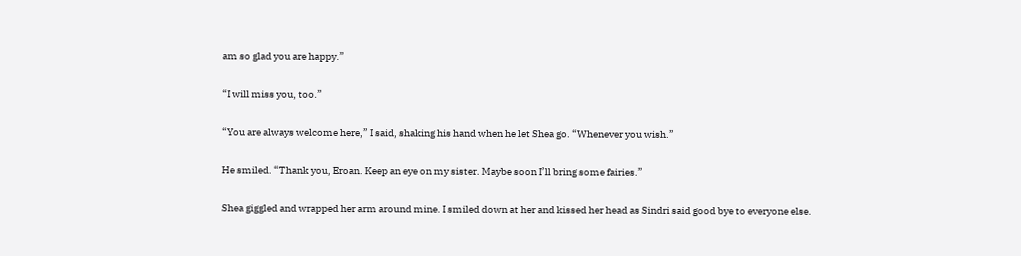am so glad you are happy.”

“I will miss you, too.”

“You are always welcome here,” I said, shaking his hand when he let Shea go. “Whenever you wish.”

He smiled. “Thank you, Eroan. Keep an eye on my sister. Maybe soon I’ll bring some fairies.”

Shea giggled and wrapped her arm around mine. I smiled down at her and kissed her head as Sindri said good bye to everyone else.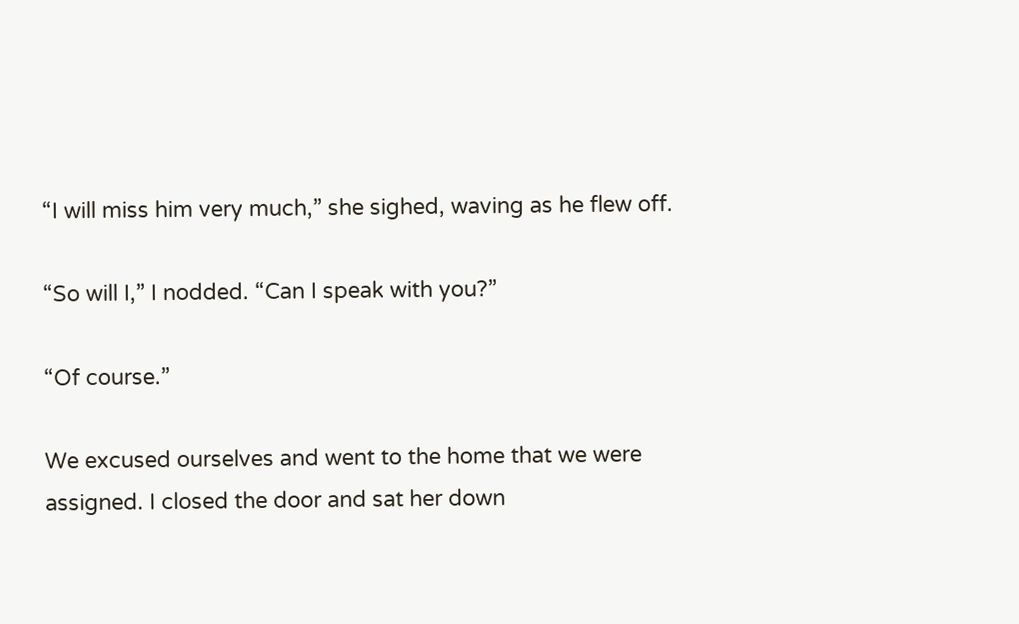“I will miss him very much,” she sighed, waving as he flew off.

“So will I,” I nodded. “Can I speak with you?”

“Of course.”

We excused ourselves and went to the home that we were assigned. I closed the door and sat her down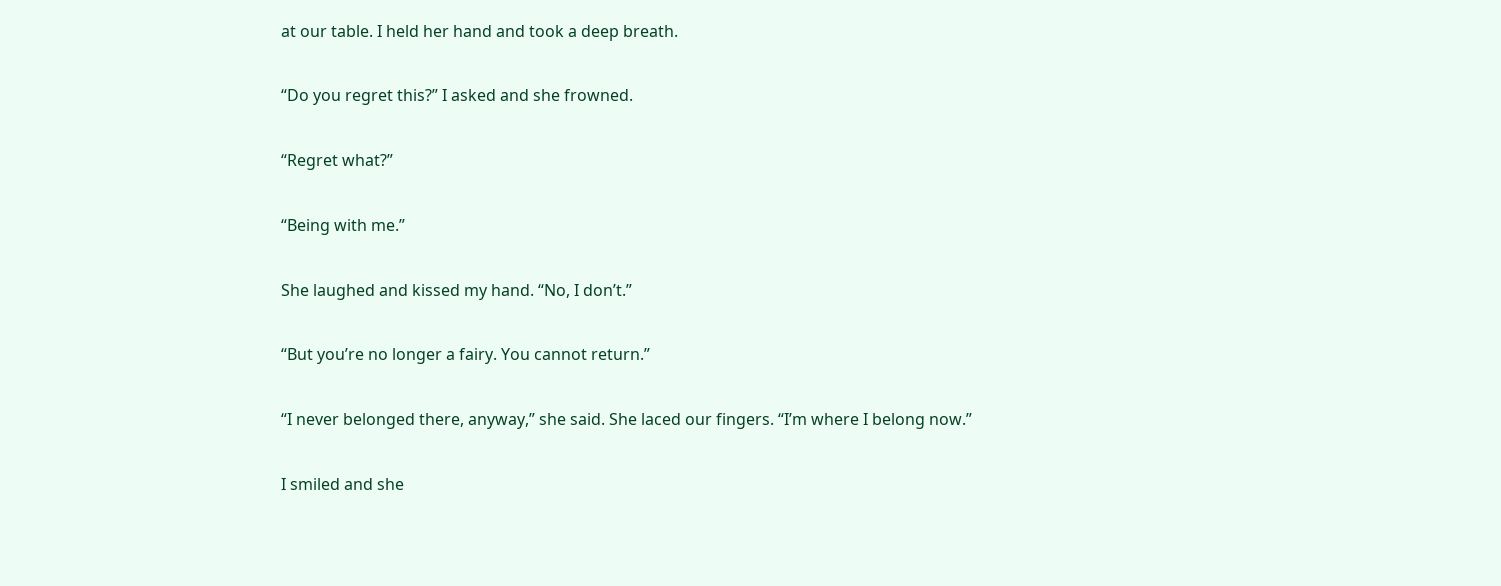at our table. I held her hand and took a deep breath.

“Do you regret this?” I asked and she frowned.

“Regret what?”

“Being with me.”

She laughed and kissed my hand. “No, I don’t.”

“But you’re no longer a fairy. You cannot return.”

“I never belonged there, anyway,” she said. She laced our fingers. “I’m where I belong now.”

I smiled and she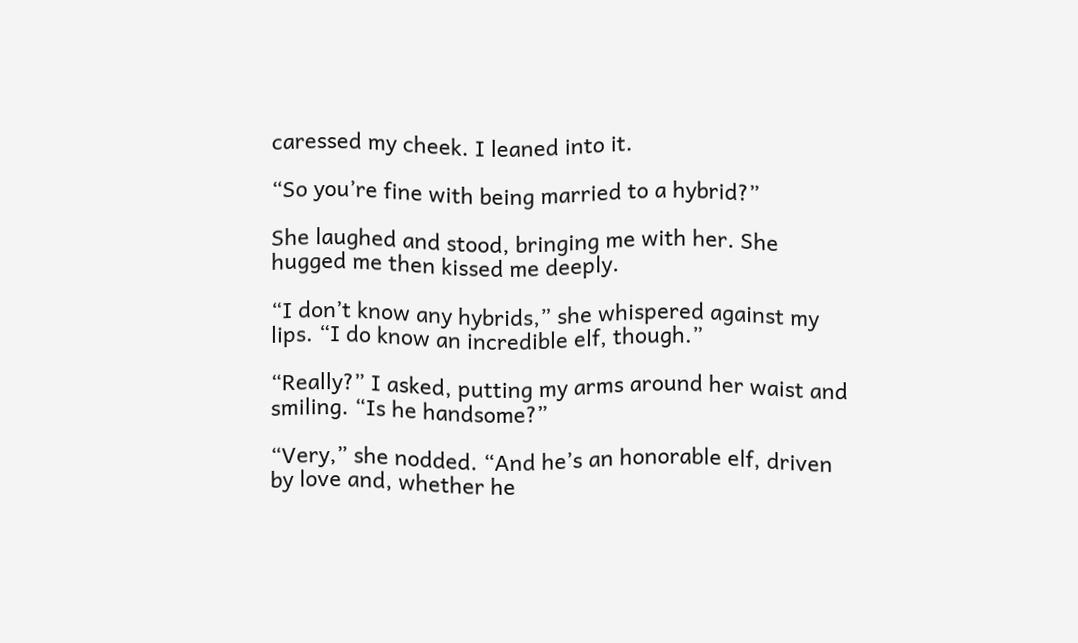caressed my cheek. I leaned into it.

“So you’re fine with being married to a hybrid?”

She laughed and stood, bringing me with her. She hugged me then kissed me deeply.

“I don’t know any hybrids,” she whispered against my lips. “I do know an incredible elf, though.”

“Really?” I asked, putting my arms around her waist and smiling. “Is he handsome?”

“Very,” she nodded. “And he’s an honorable elf, driven by love and, whether he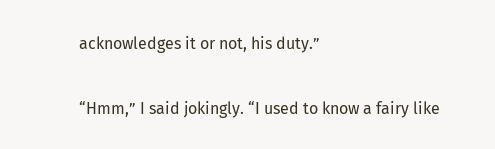acknowledges it or not, his duty.”

“Hmm,” I said jokingly. “I used to know a fairy like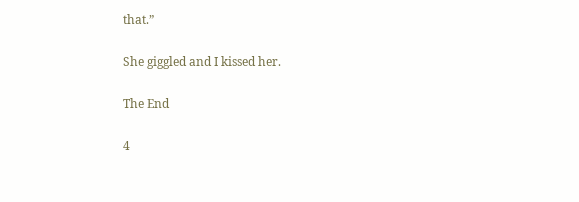that.”

She giggled and I kissed her.

The End

4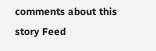comments about this story Feed